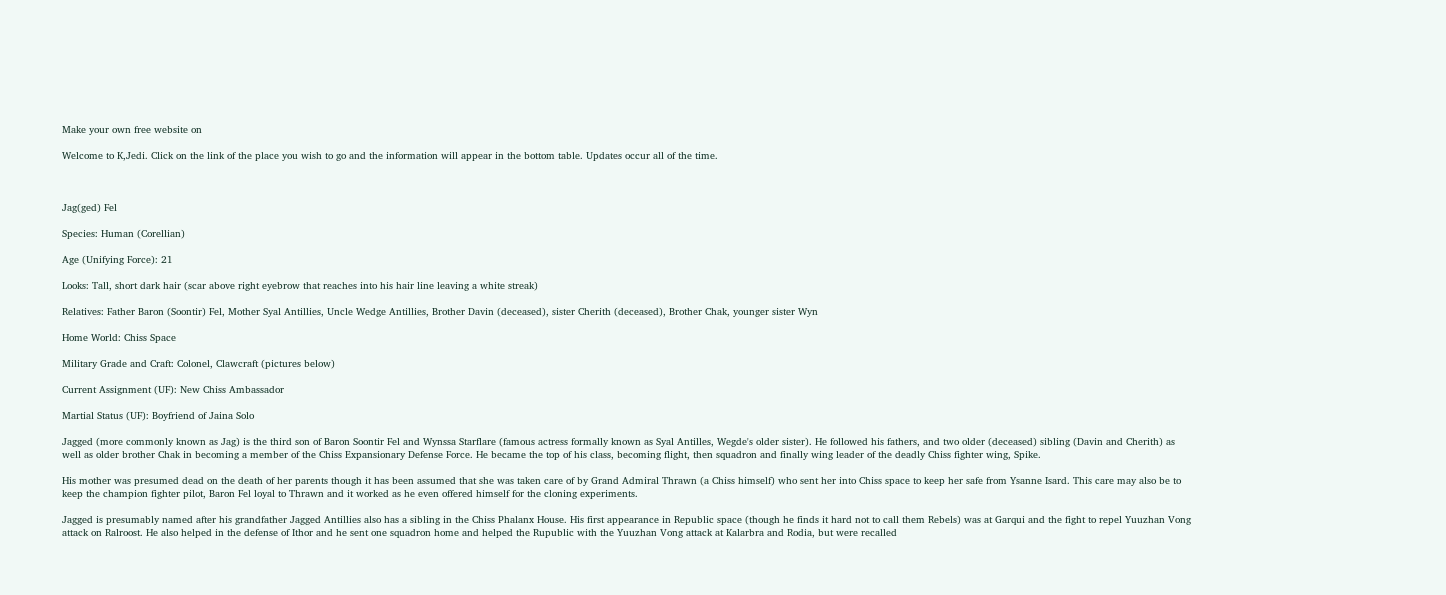Make your own free website on

Welcome to K,Jedi. Click on the link of the place you wish to go and the information will appear in the bottom table. Updates occur all of the time.



Jag(ged) Fel

Species: Human (Corellian)

Age (Unifying Force): 21

Looks: Tall, short dark hair (scar above right eyebrow that reaches into his hair line leaving a white streak)

Relatives: Father Baron (Soontir) Fel, Mother Syal Antillies, Uncle Wedge Antillies, Brother Davin (deceased), sister Cherith (deceased), Brother Chak, younger sister Wyn

Home World: Chiss Space

Military Grade and Craft: Colonel, Clawcraft (pictures below)

Current Assignment (UF): New Chiss Ambassador

Martial Status (UF): Boyfriend of Jaina Solo

Jagged (more commonly known as Jag) is the third son of Baron Soontir Fel and Wynssa Starflare (famous actress formally known as Syal Antilles, Wegde's older sister). He followed his fathers, and two older (deceased) sibling (Davin and Cherith) as well as older brother Chak in becoming a member of the Chiss Expansionary Defense Force. He became the top of his class, becoming flight, then squadron and finally wing leader of the deadly Chiss fighter wing, Spike.

His mother was presumed dead on the death of her parents though it has been assumed that she was taken care of by Grand Admiral Thrawn (a Chiss himself) who sent her into Chiss space to keep her safe from Ysanne Isard. This care may also be to keep the champion fighter pilot, Baron Fel loyal to Thrawn and it worked as he even offered himself for the cloning experiments.

Jagged is presumably named after his grandfather Jagged Antillies also has a sibling in the Chiss Phalanx House. His first appearance in Republic space (though he finds it hard not to call them Rebels) was at Garqui and the fight to repel Yuuzhan Vong attack on Ralroost. He also helped in the defense of Ithor and he sent one squadron home and helped the Rupublic with the Yuuzhan Vong attack at Kalarbra and Rodia, but were recalled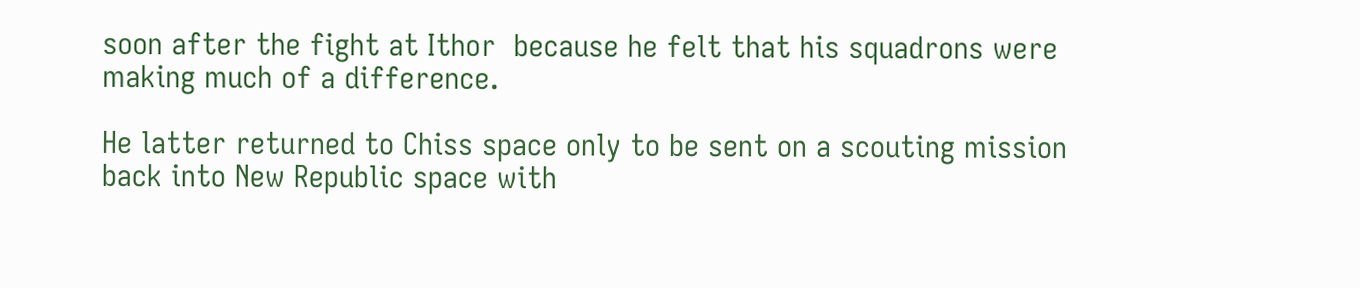soon after the fight at Ithor  because he felt that his squadrons were making much of a difference.

He latter returned to Chiss space only to be sent on a scouting mission back into New Republic space with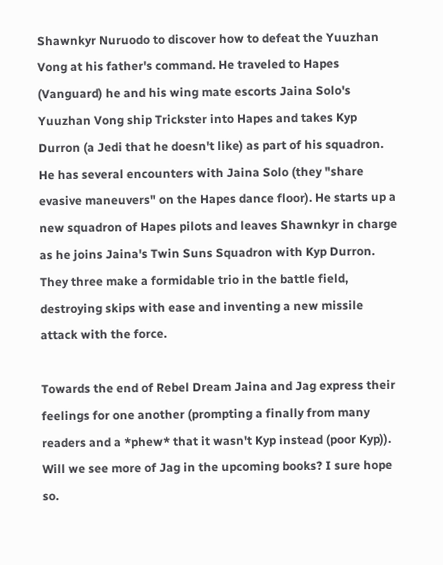Shawnkyr Nuruodo to discover how to defeat the Yuuzhan Vong at his father's command. He traveled to Hapes (Vanguard) he and his wing mate escorts Jaina Solo's Yuuzhan Vong ship Trickster into Hapes and takes Kyp Durron (a Jedi that he doesn't like) as part of his squadron. He has several encounters with Jaina Solo (they "share evasive maneuvers" on the Hapes dance floor). He starts up a new squadron of Hapes pilots and leaves Shawnkyr in charge as he joins Jaina's Twin Suns Squadron with Kyp Durron. They three make a formidable trio in the battle field, destroying skips with ease and inventing a new missile attack with the force.

Towards the end of Rebel Dream Jaina and Jag express their feelings for one another (prompting a finally from many readers and a *phew* that it wasn't Kyp instead (poor Kyp)). Will we see more of Jag in the upcoming books? I sure hope so.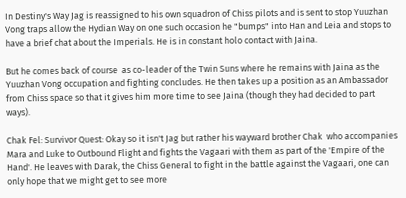In Destiny's Way Jag is reassigned to his own squadron of Chiss pilots and is sent to stop Yuuzhan Vong traps allow the Hydian Way on one such occasion he "bumps" into Han and Leia and stops to have a brief chat about the Imperials. He is in constant holo contact with Jaina.

But he comes back of course  as co-leader of the Twin Suns where he remains with Jaina as the Yuuzhan Vong occupation and fighting concludes. He then takes up a position as an Ambassador from Chiss space so that it gives him more time to see Jaina (though they had decided to part ways).

Chak Fel: Survivor Quest: Okay so it isn't Jag but rather his wayward brother Chak  who accompanies Mara and Luke to Outbound Flight and fights the Vagaari with them as part of the 'Empire of the Hand'. He leaves with Darak, the Chiss General to fight in the battle against the Vagaari, one can only hope that we might get to see more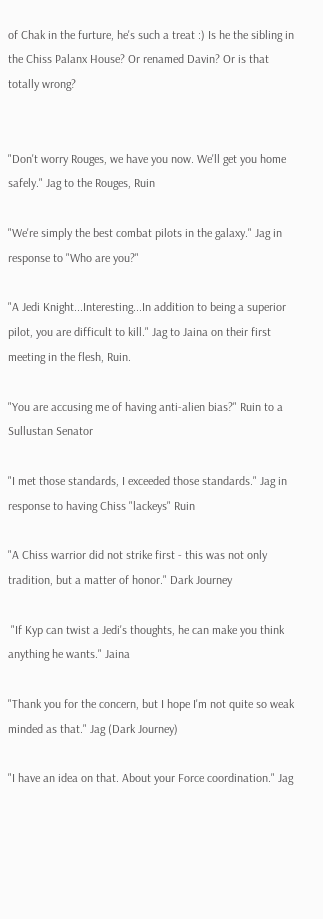of Chak in the furture, he's such a treat :) Is he the sibling in the Chiss Palanx House? Or renamed Davin? Or is that totally wrong?


"Don't worry Rouges, we have you now. We'll get you home safely." Jag to the Rouges, Ruin

"We're simply the best combat pilots in the galaxy." Jag in response to "Who are you?"

"A Jedi Knight...Interesting...In addition to being a superior pilot, you are difficult to kill." Jag to Jaina on their first meeting in the flesh, Ruin.

"You are accusing me of having anti-alien bias?" Ruin to a Sullustan Senator

"I met those standards, I exceeded those standards." Jag in response to having Chiss "lackeys" Ruin

"A Chiss warrior did not strike first - this was not only tradition, but a matter of honor." Dark Journey

 "If Kyp can twist a Jedi's thoughts, he can make you think anything he wants." Jaina

"Thank you for the concern, but I hope I'm not quite so weak minded as that." Jag (Dark Journey)

"I have an idea on that. About your Force coordination." Jag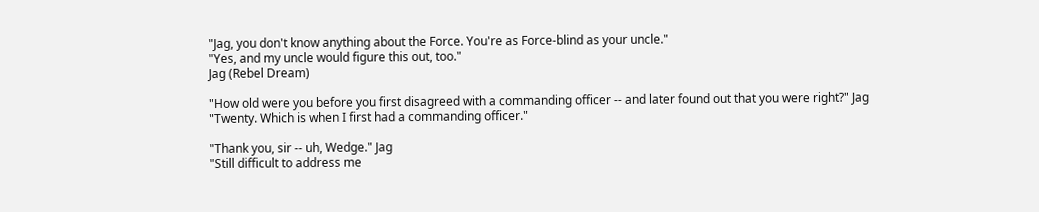"Jag, you don't know anything about the Force. You're as Force-blind as your uncle."
"Yes, and my uncle would figure this out, too."
Jag (Rebel Dream)

"How old were you before you first disagreed with a commanding officer -- and later found out that you were right?" Jag
"Twenty. Which is when I first had a commanding officer."

"Thank you, sir -- uh, Wedge." Jag
"Still difficult to address me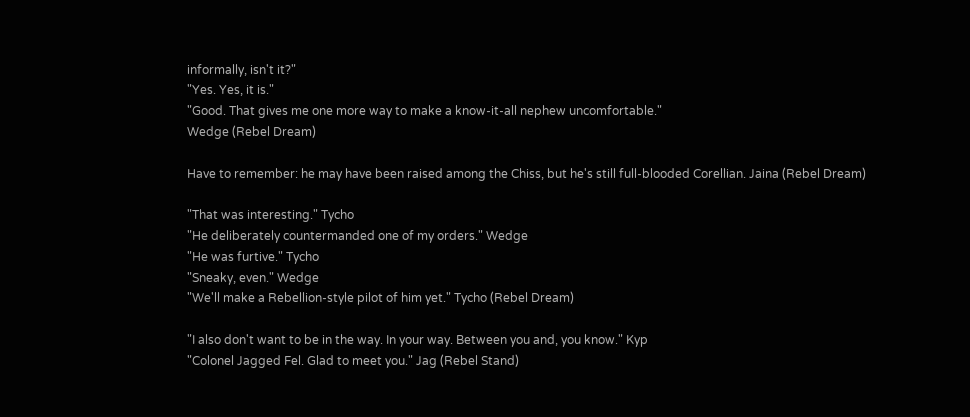informally, isn't it?"
"Yes. Yes, it is."
"Good. That gives me one more way to make a know-it-all nephew uncomfortable."
Wedge (Rebel Dream)

Have to remember: he may have been raised among the Chiss, but he's still full-blooded Corellian. Jaina (Rebel Dream)

"That was interesting." Tycho
"He deliberately countermanded one of my orders." Wedge
"He was furtive." Tycho
"Sneaky, even." Wedge
"We'll make a Rebellion-style pilot of him yet." Tycho (Rebel Dream)

"I also don't want to be in the way. In your way. Between you and, you know." Kyp
"Colonel Jagged Fel. Glad to meet you." Jag (Rebel Stand)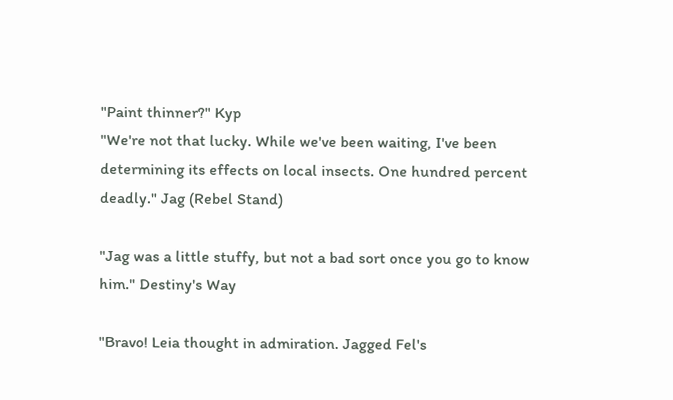"Paint thinner?" Kyp
"We're not that lucky. While we've been waiting, I've been determining its effects on local insects. One hundred percent deadly." Jag (Rebel Stand)

"Jag was a little stuffy, but not a bad sort once you go to know him." Destiny's Way

"Bravo! Leia thought in admiration. Jagged Fel's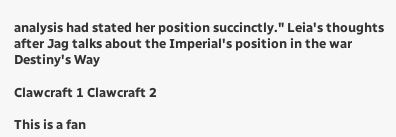analysis had stated her position succinctly." Leia's thoughts after Jag talks about the Imperial's position in the war Destiny's Way

Clawcraft 1 Clawcraft 2

This is a fan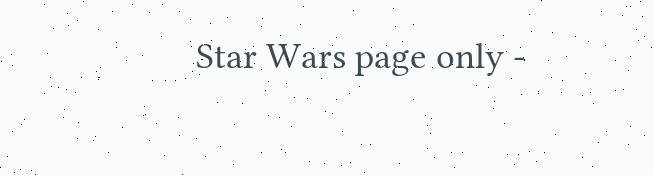Star Wars page only -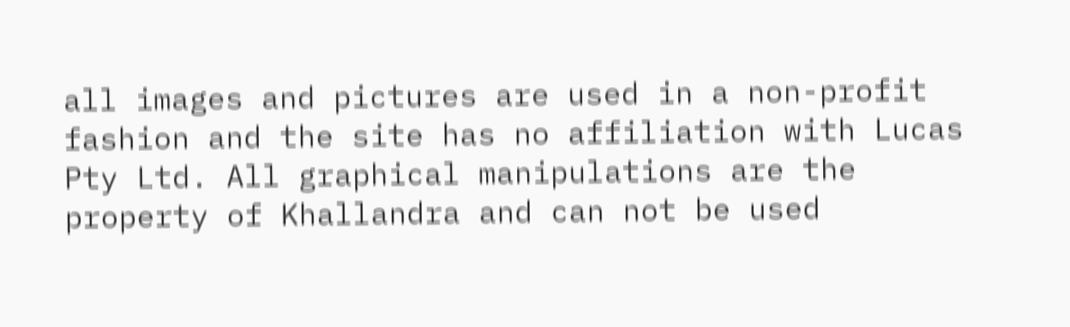all images and pictures are used in a non-profit fashion and the site has no affiliation with Lucas Pty Ltd. All graphical manipulations are the property of Khallandra and can not be used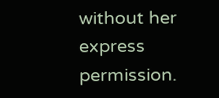without her express permission.